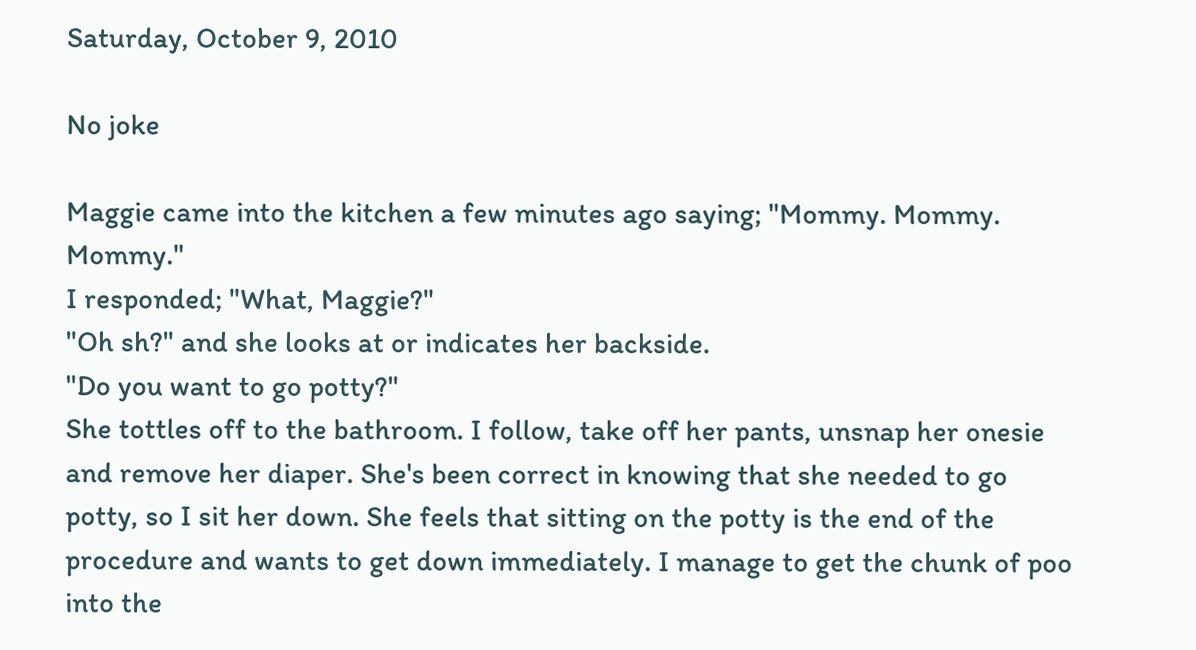Saturday, October 9, 2010

No joke

Maggie came into the kitchen a few minutes ago saying; "Mommy. Mommy. Mommy."
I responded; "What, Maggie?"
"Oh sh?" and she looks at or indicates her backside.
"Do you want to go potty?"
She tottles off to the bathroom. I follow, take off her pants, unsnap her onesie and remove her diaper. She's been correct in knowing that she needed to go potty, so I sit her down. She feels that sitting on the potty is the end of the procedure and wants to get down immediately. I manage to get the chunk of poo into the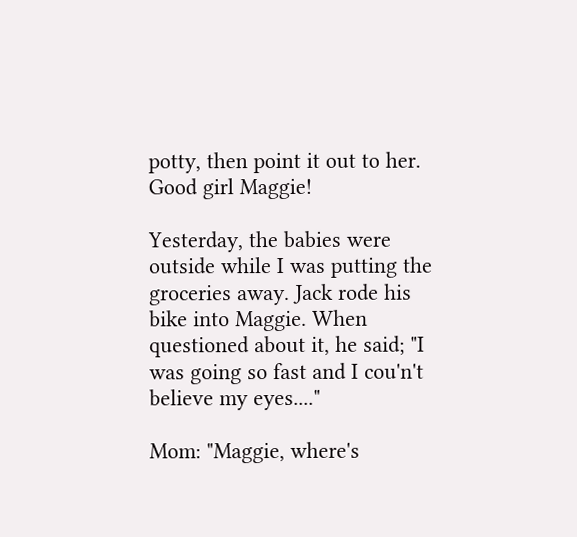potty, then point it out to her.
Good girl Maggie!

Yesterday, the babies were outside while I was putting the groceries away. Jack rode his bike into Maggie. When questioned about it, he said; "I was going so fast and I cou'n't believe my eyes...."

Mom: "Maggie, where's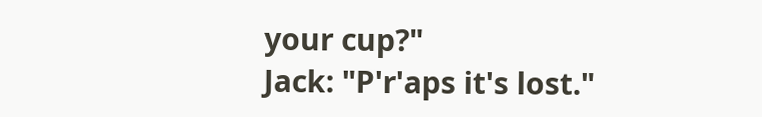your cup?"
Jack: "P'r'aps it's lost."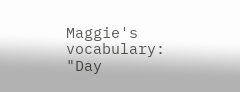Maggie's vocabulary:
"Day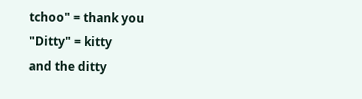tchoo" = thank you
"Ditty" = kitty
and the ditty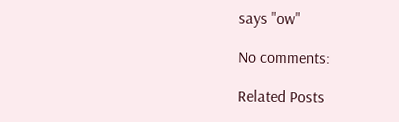says "ow"

No comments:

Related Posts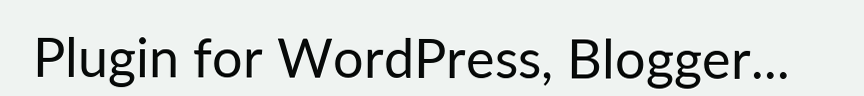Plugin for WordPress, Blogger...